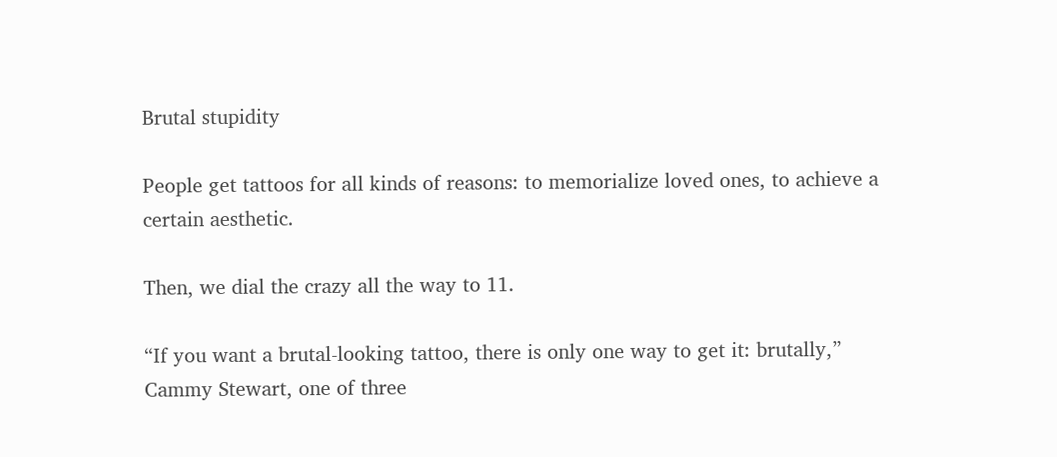Brutal stupidity

People get tattoos for all kinds of reasons: to memorialize loved ones, to achieve a certain aesthetic.

Then, we dial the crazy all the way to 11.

“If you want a brutal-looking tattoo, there is only one way to get it: brutally,” Cammy Stewart, one of three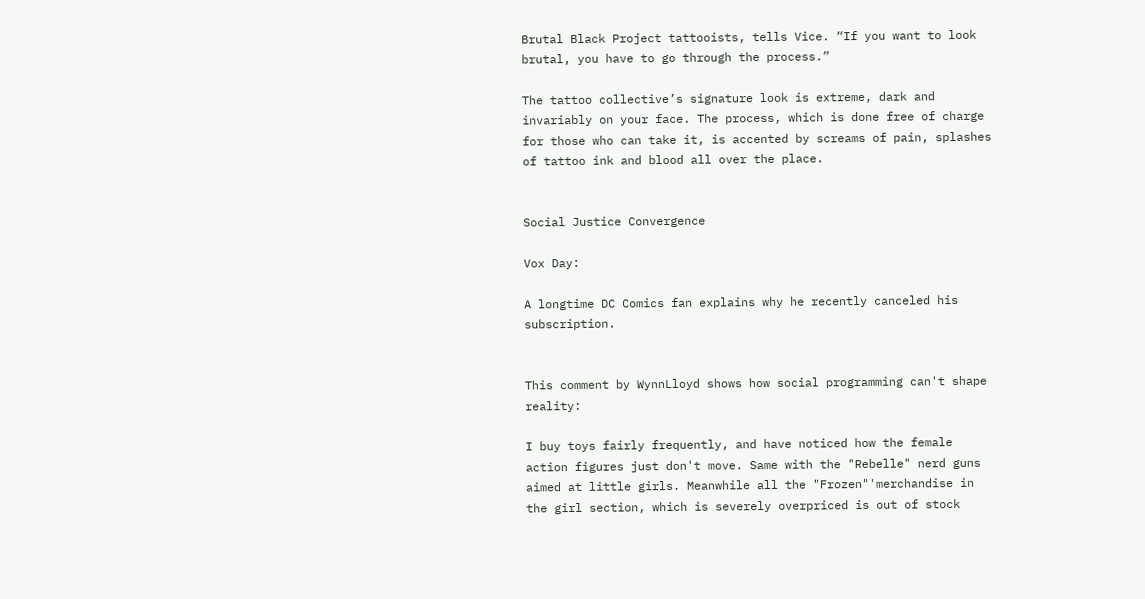Brutal Black Project tattooists, tells Vice. “If you want to look brutal, you have to go through the process.”

The tattoo collective’s signature look is extreme, dark and invariably on your face. The process, which is done free of charge for those who can take it, is accented by screams of pain, splashes of tattoo ink and blood all over the place.


Social Justice Convergence

Vox Day:

A longtime DC Comics fan explains why he recently canceled his subscription.


This comment by WynnLloyd shows how social programming can't shape reality:

I buy toys fairly frequently, and have noticed how the female action figures just don't move. Same with the "Rebelle" nerd guns aimed at little girls. Meanwhile all the "Frozen"'merchandise in the girl section, which is severely overpriced is out of stock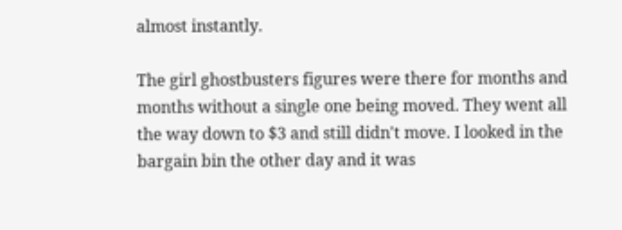almost instantly.

The girl ghostbusters figures were there for months and months without a single one being moved. They went all the way down to $3 and still didn't move. I looked in the bargain bin the other day and it was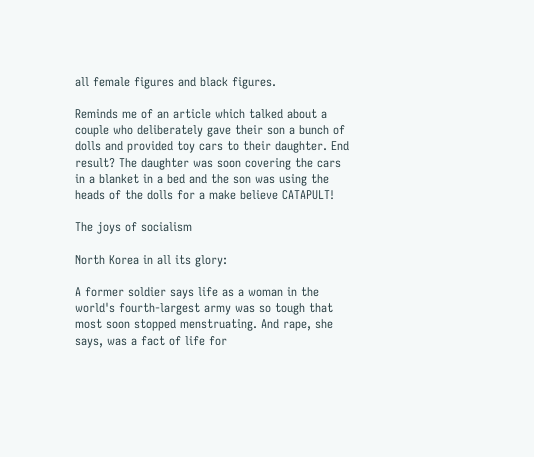all female figures and black figures.

Reminds me of an article which talked about a couple who deliberately gave their son a bunch of dolls and provided toy cars to their daughter. End result? The daughter was soon covering the cars in a blanket in a bed and the son was using the heads of the dolls for a make believe CATAPULT!

The joys of socialism

North Korea in all its glory:

A former soldier says life as a woman in the world's fourth-largest army was so tough that most soon stopped menstruating. And rape, she says, was a fact of life for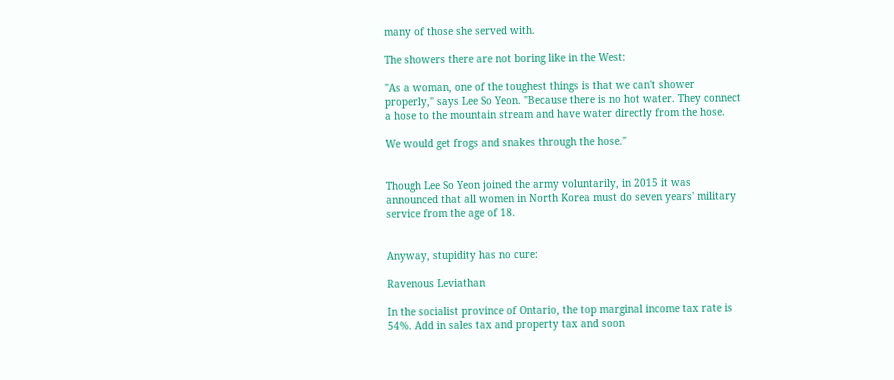many of those she served with.

The showers there are not boring like in the West:

"As a woman, one of the toughest things is that we can't shower properly," says Lee So Yeon. "Because there is no hot water. They connect a hose to the mountain stream and have water directly from the hose.

We would get frogs and snakes through the hose."


Though Lee So Yeon joined the army voluntarily, in 2015 it was announced that all women in North Korea must do seven years' military service from the age of 18.


Anyway, stupidity has no cure:

Ravenous Leviathan

In the socialist province of Ontario, the top marginal income tax rate is 54%. Add in sales tax and property tax and soon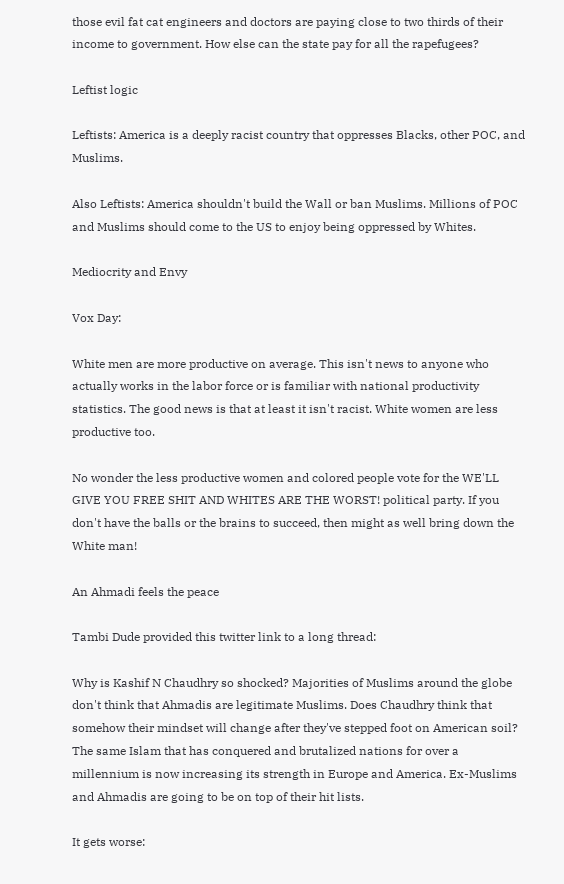those evil fat cat engineers and doctors are paying close to two thirds of their income to government. How else can the state pay for all the rapefugees?

Leftist logic

Leftists: America is a deeply racist country that oppresses Blacks, other POC, and Muslims.

Also Leftists: America shouldn't build the Wall or ban Muslims. Millions of POC and Muslims should come to the US to enjoy being oppressed by Whites.

Mediocrity and Envy

Vox Day:

White men are more productive on average. This isn't news to anyone who actually works in the labor force or is familiar with national productivity statistics. The good news is that at least it isn't racist. White women are less productive too.

No wonder the less productive women and colored people vote for the WE'LL GIVE YOU FREE SHIT AND WHITES ARE THE WORST! political party. If you don't have the balls or the brains to succeed, then might as well bring down the White man!

An Ahmadi feels the peace

Tambi Dude provided this twitter link to a long thread:

Why is Kashif N Chaudhry so shocked? Majorities of Muslims around the globe don't think that Ahmadis are legitimate Muslims. Does Chaudhry think that somehow their mindset will change after they've stepped foot on American soil? The same Islam that has conquered and brutalized nations for over a millennium is now increasing its strength in Europe and America. Ex-Muslims and Ahmadis are going to be on top of their hit lists.

It gets worse: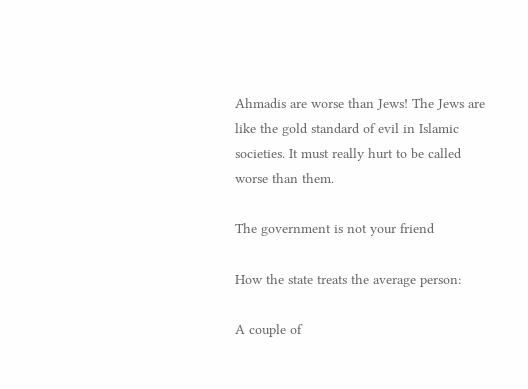Ahmadis are worse than Jews! The Jews are like the gold standard of evil in Islamic societies. It must really hurt to be called worse than them.

The government is not your friend

How the state treats the average person:

A couple of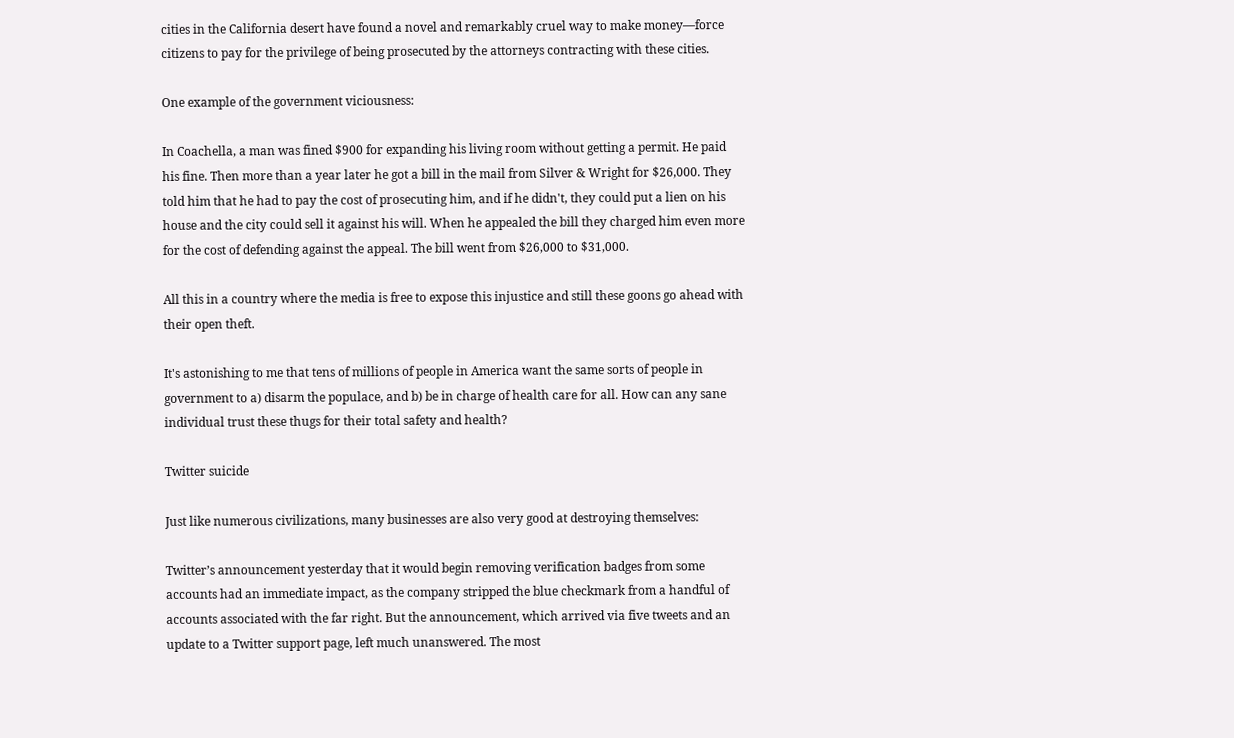cities in the California desert have found a novel and remarkably cruel way to make money—force citizens to pay for the privilege of being prosecuted by the attorneys contracting with these cities.

One example of the government viciousness:

In Coachella, a man was fined $900 for expanding his living room without getting a permit. He paid his fine. Then more than a year later he got a bill in the mail from Silver & Wright for $26,000. They told him that he had to pay the cost of prosecuting him, and if he didn't, they could put a lien on his house and the city could sell it against his will. When he appealed the bill they charged him even more for the cost of defending against the appeal. The bill went from $26,000 to $31,000.

All this in a country where the media is free to expose this injustice and still these goons go ahead with their open theft.

It's astonishing to me that tens of millions of people in America want the same sorts of people in government to a) disarm the populace, and b) be in charge of health care for all. How can any sane individual trust these thugs for their total safety and health?

Twitter suicide

Just like numerous civilizations, many businesses are also very good at destroying themselves:

Twitter’s announcement yesterday that it would begin removing verification badges from some accounts had an immediate impact, as the company stripped the blue checkmark from a handful of accounts associated with the far right. But the announcement, which arrived via five tweets and an update to a Twitter support page, left much unanswered. The most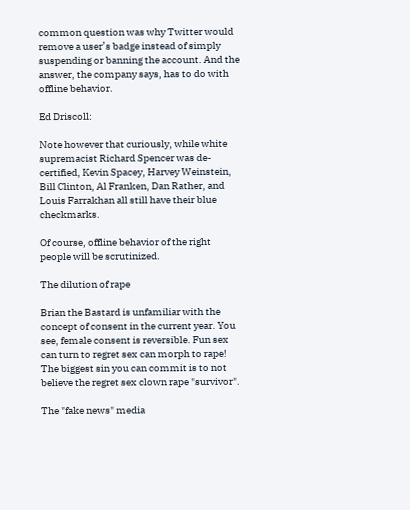common question was why Twitter would remove a user’s badge instead of simply suspending or banning the account. And the answer, the company says, has to do with offline behavior.

Ed Driscoll:

Note however that curiously, while white supremacist Richard Spencer was de-certified, Kevin Spacey, Harvey Weinstein, Bill Clinton, Al Franken, Dan Rather, and Louis Farrakhan all still have their blue checkmarks.

Of course, offline behavior of the right people will be scrutinized.

The dilution of rape

Brian the Bastard is unfamiliar with the concept of consent in the current year. You see, female consent is reversible. Fun sex can turn to regret sex can morph to rape! The biggest sin you can commit is to not believe the regret sex clown rape "survivor".

The "fake news" media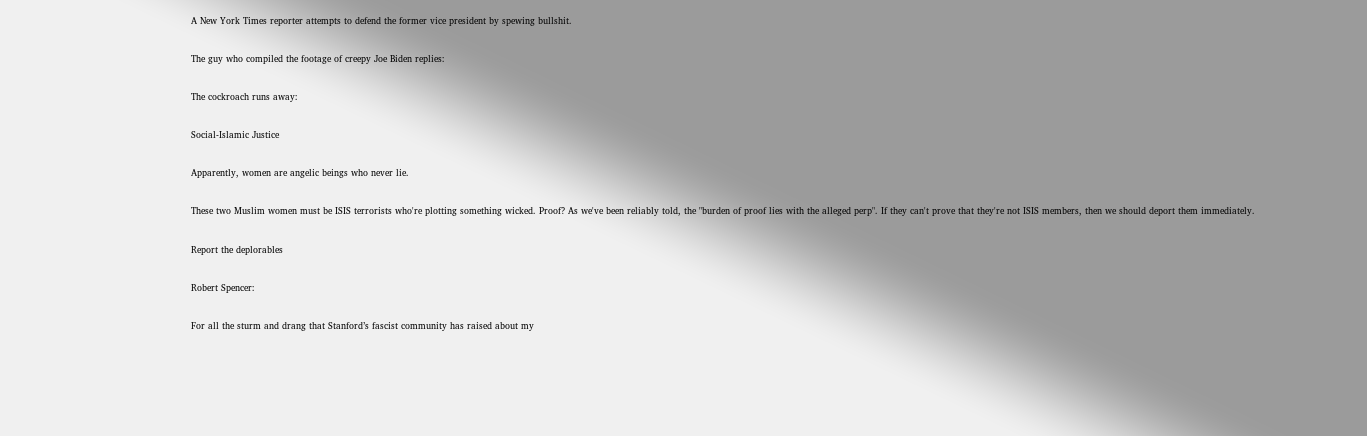A New York Times reporter attempts to defend the former vice president by spewing bullshit.

The guy who compiled the footage of creepy Joe Biden replies:

The cockroach runs away:

Social-Islamic Justice

Apparently, women are angelic beings who never lie.

These two Muslim women must be ISIS terrorists who're plotting something wicked. Proof? As we've been reliably told, the "burden of proof lies with the alleged perp". If they can't prove that they're not ISIS members, then we should deport them immediately.

Report the deplorables

Robert Spencer:

For all the sturm and drang that Stanford’s fascist community has raised about my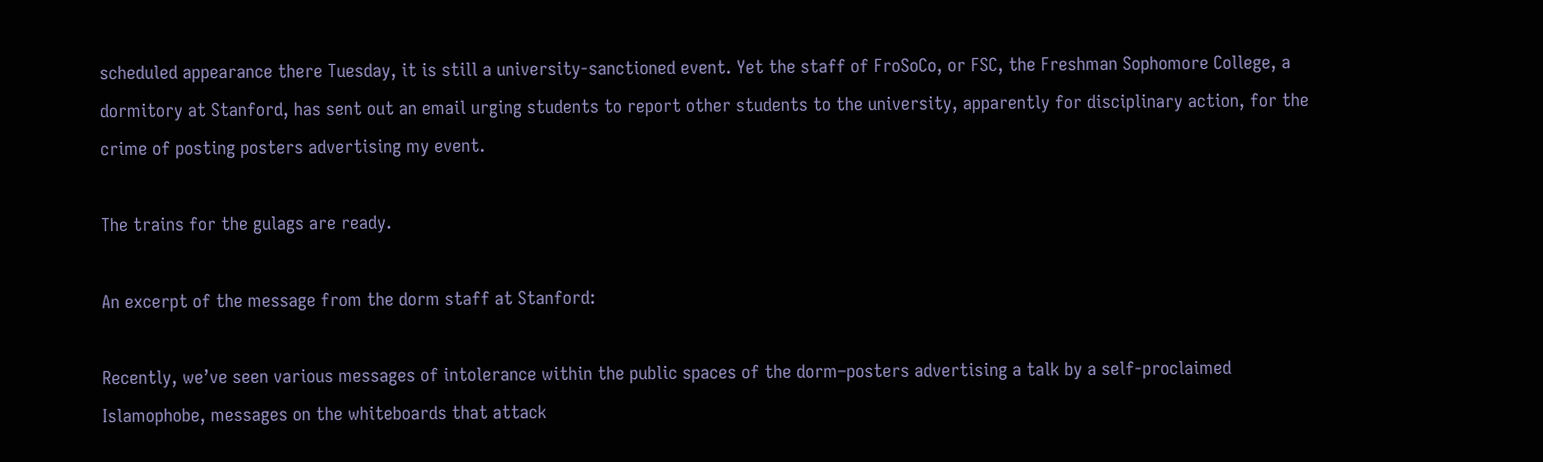scheduled appearance there Tuesday, it is still a university-sanctioned event. Yet the staff of FroSoCo, or FSC, the Freshman Sophomore College, a dormitory at Stanford, has sent out an email urging students to report other students to the university, apparently for disciplinary action, for the crime of posting posters advertising my event.

The trains for the gulags are ready.

An excerpt of the message from the dorm staff at Stanford:

Recently, we’ve seen various messages of intolerance within the public spaces of the dorm–posters advertising a talk by a self-proclaimed Islamophobe, messages on the whiteboards that attack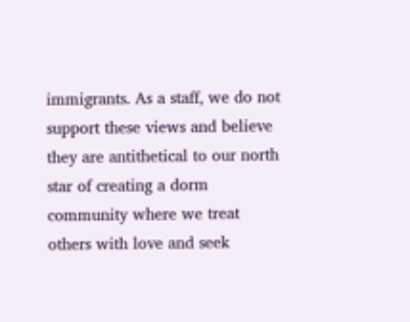immigrants. As a staff, we do not support these views and believe they are antithetical to our north star of creating a dorm community where we treat others with love and seek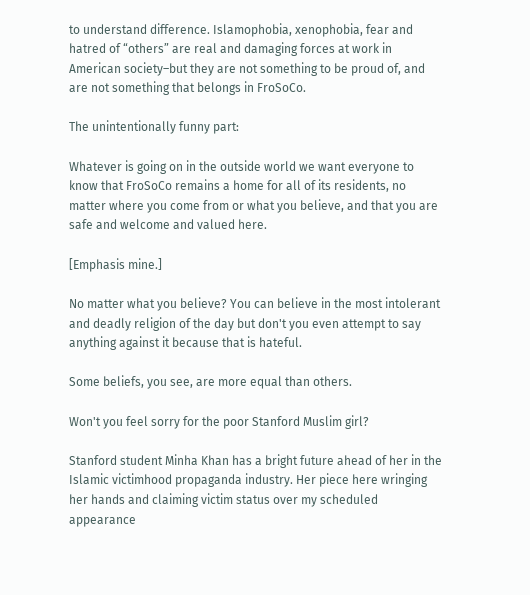to understand difference. Islamophobia, xenophobia, fear and hatred of “others” are real and damaging forces at work in American society–but they are not something to be proud of, and are not something that belongs in FroSoCo.

The unintentionally funny part:

Whatever is going on in the outside world we want everyone to know that FroSoCo remains a home for all of its residents, no matter where you come from or what you believe, and that you are safe and welcome and valued here.

[Emphasis mine.]

No matter what you believe? You can believe in the most intolerant and deadly religion of the day but don't you even attempt to say anything against it because that is hateful.

Some beliefs, you see, are more equal than others.

Won't you feel sorry for the poor Stanford Muslim girl?

Stanford student Minha Khan has a bright future ahead of her in the Islamic victimhood propaganda industry. Her piece here wringing her hands and claiming victim status over my scheduled appearance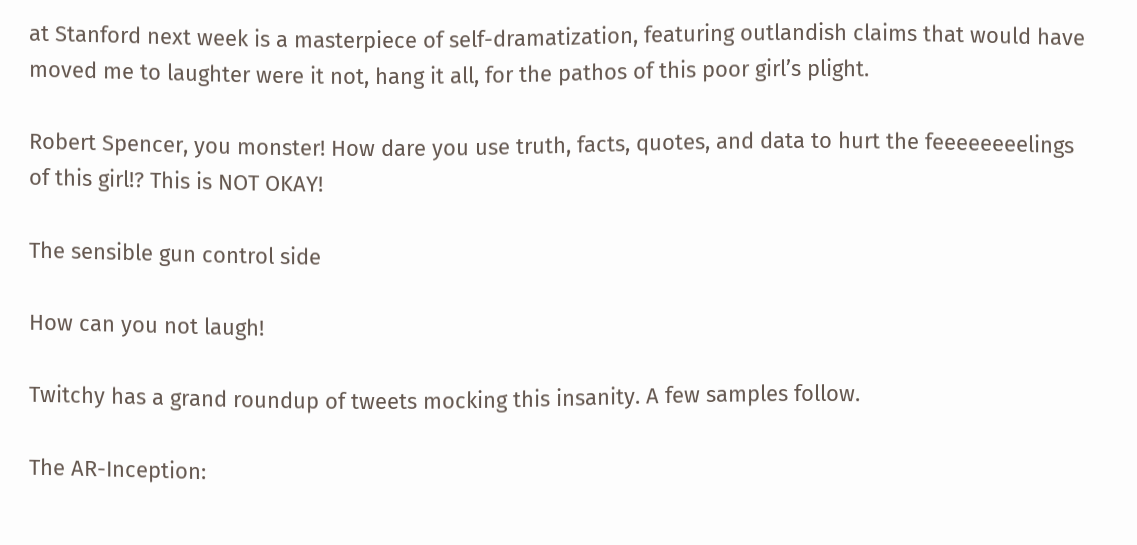at Stanford next week is a masterpiece of self-dramatization, featuring outlandish claims that would have moved me to laughter were it not, hang it all, for the pathos of this poor girl’s plight.

Robert Spencer, you monster! How dare you use truth, facts, quotes, and data to hurt the feeeeeeeelings of this girl!? This is NOT OKAY!

The sensible gun control side

How can you not laugh!

Twitchy has a grand roundup of tweets mocking this insanity. A few samples follow.

The AR-Inception: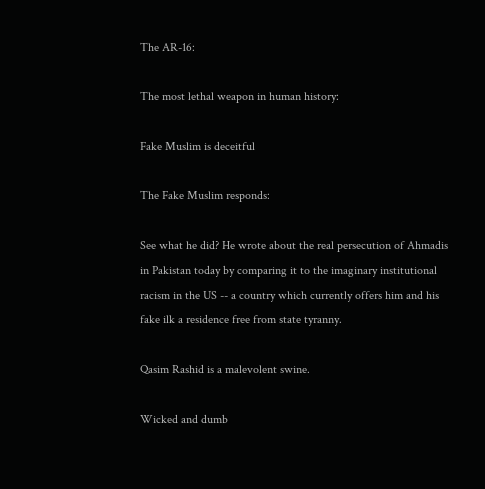The AR-16:

The most lethal weapon in human history:

Fake Muslim is deceitful

The Fake Muslim responds:

See what he did? He wrote about the real persecution of Ahmadis in Pakistan today by comparing it to the imaginary institutional racism in the US -- a country which currently offers him and his fake ilk a residence free from state tyranny.

Qasim Rashid is a malevolent swine.

Wicked and dumb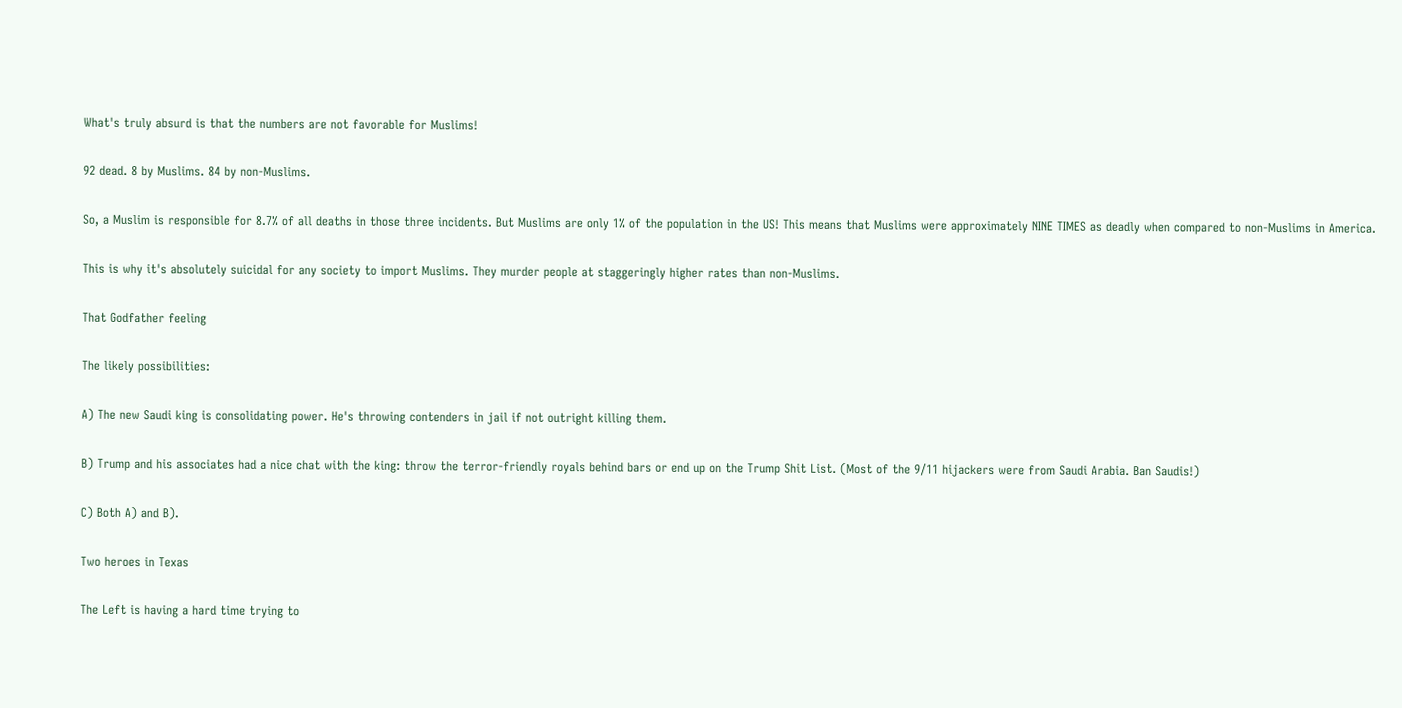What's truly absurd is that the numbers are not favorable for Muslims!

92 dead. 8 by Muslims. 84 by non-Muslims.

So, a Muslim is responsible for 8.7% of all deaths in those three incidents. But Muslims are only 1% of the population in the US! This means that Muslims were approximately NINE TIMES as deadly when compared to non-Muslims in America.

This is why it's absolutely suicidal for any society to import Muslims. They murder people at staggeringly higher rates than non-Muslims.

That Godfather feeling

The likely possibilities:

A) The new Saudi king is consolidating power. He's throwing contenders in jail if not outright killing them.

B) Trump and his associates had a nice chat with the king: throw the terror-friendly royals behind bars or end up on the Trump Shit List. (Most of the 9/11 hijackers were from Saudi Arabia. Ban Saudis!)

C) Both A) and B).

Two heroes in Texas

The Left is having a hard time trying to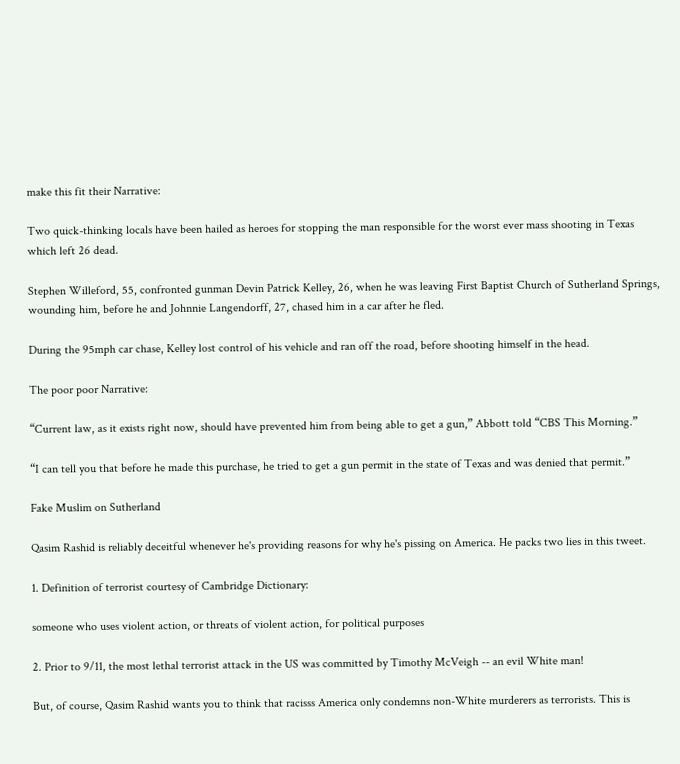make this fit their Narrative:

Two quick-thinking locals have been hailed as heroes for stopping the man responsible for the worst ever mass shooting in Texas which left 26 dead.

Stephen Willeford, 55, confronted gunman Devin Patrick Kelley, 26, when he was leaving First Baptist Church of Sutherland Springs, wounding him, before he and Johnnie Langendorff, 27, chased him in a car after he fled.

During the 95mph car chase, Kelley lost control of his vehicle and ran off the road, before shooting himself in the head.

The poor poor Narrative:

“Current law, as it exists right now, should have prevented him from being able to get a gun,” Abbott told “CBS This Morning.”

“I can tell you that before he made this purchase, he tried to get a gun permit in the state of Texas and was denied that permit.”

Fake Muslim on Sutherland

Qasim Rashid is reliably deceitful whenever he's providing reasons for why he's pissing on America. He packs two lies in this tweet.

1. Definition of terrorist courtesy of Cambridge Dictionary:

someone who uses violent action, or threats of violent action, for political purposes

2. Prior to 9/11, the most lethal terrorist attack in the US was committed by Timothy McVeigh -- an evil White man!

But, of course, Qasim Rashid wants you to think that racisss America only condemns non-White murderers as terrorists. This is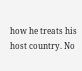how he treats his host country. No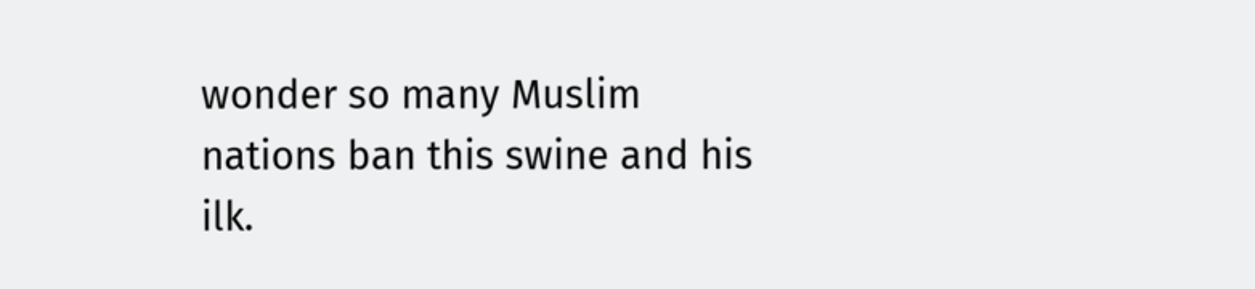wonder so many Muslim nations ban this swine and his ilk.